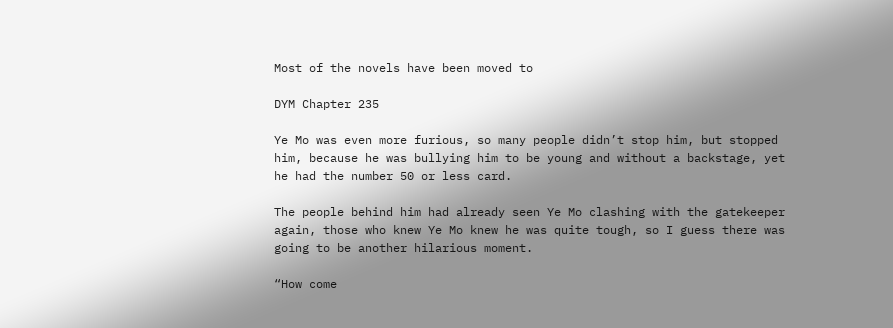Most of the novels have been moved to

DYM Chapter 235

Ye Mo was even more furious, so many people didn’t stop him, but stopped him, because he was bullying him to be young and without a backstage, yet he had the number 50 or less card.

The people behind him had already seen Ye Mo clashing with the gatekeeper again, those who knew Ye Mo knew he was quite tough, so I guess there was going to be another hilarious moment.

“How come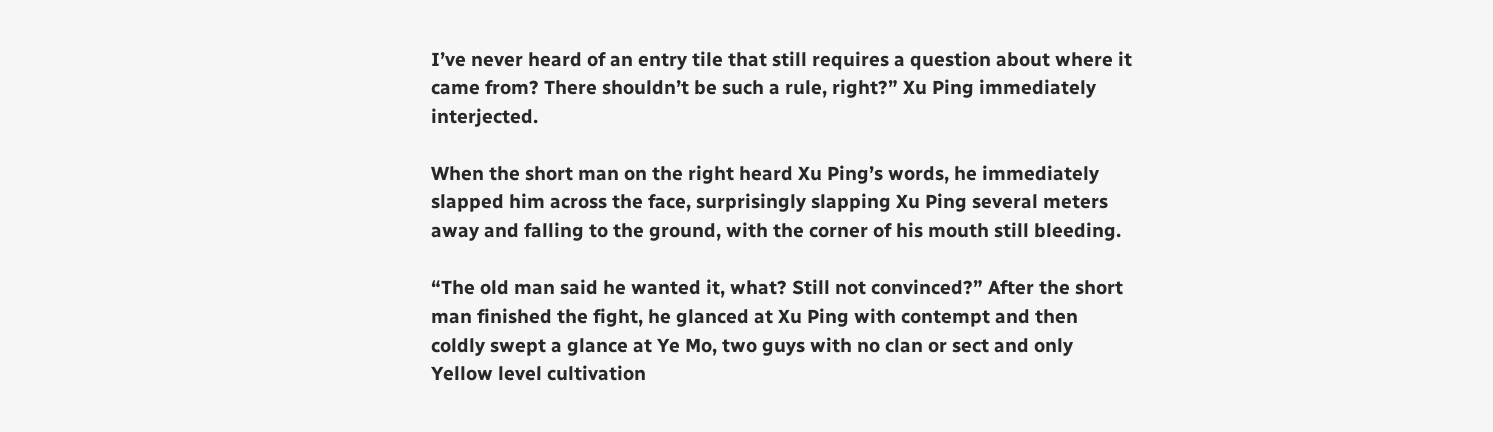I’ve never heard of an entry tile that still requires a question about where it came from? There shouldn’t be such a rule, right?” Xu Ping immediately interjected.

When the short man on the right heard Xu Ping’s words, he immediately slapped him across the face, surprisingly slapping Xu Ping several meters away and falling to the ground, with the corner of his mouth still bleeding.

“The old man said he wanted it, what? Still not convinced?” After the short man finished the fight, he glanced at Xu Ping with contempt and then coldly swept a glance at Ye Mo, two guys with no clan or sect and only Yellow level cultivation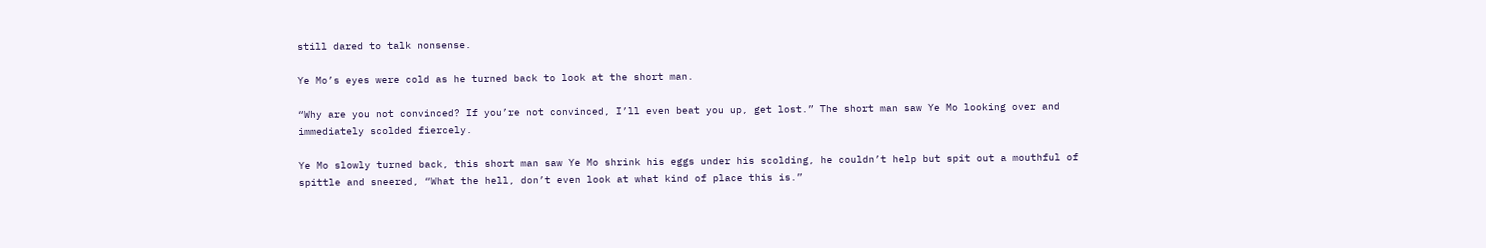still dared to talk nonsense.

Ye Mo’s eyes were cold as he turned back to look at the short man.

“Why are you not convinced? If you’re not convinced, I’ll even beat you up, get lost.” The short man saw Ye Mo looking over and immediately scolded fiercely.

Ye Mo slowly turned back, this short man saw Ye Mo shrink his eggs under his scolding, he couldn’t help but spit out a mouthful of spittle and sneered, “What the hell, don’t even look at what kind of place this is.”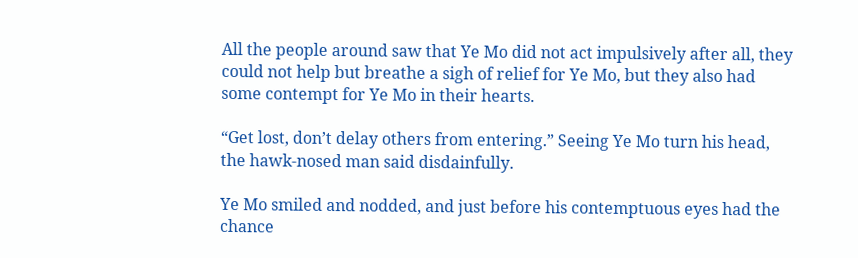All the people around saw that Ye Mo did not act impulsively after all, they could not help but breathe a sigh of relief for Ye Mo, but they also had some contempt for Ye Mo in their hearts.

“Get lost, don’t delay others from entering.” Seeing Ye Mo turn his head, the hawk-nosed man said disdainfully.

Ye Mo smiled and nodded, and just before his contemptuous eyes had the chance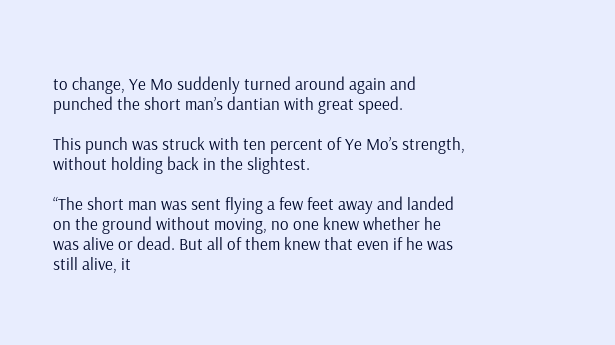to change, Ye Mo suddenly turned around again and punched the short man’s dantian with great speed.

This punch was struck with ten percent of Ye Mo’s strength, without holding back in the slightest.

“The short man was sent flying a few feet away and landed on the ground without moving, no one knew whether he was alive or dead. But all of them knew that even if he was still alive, it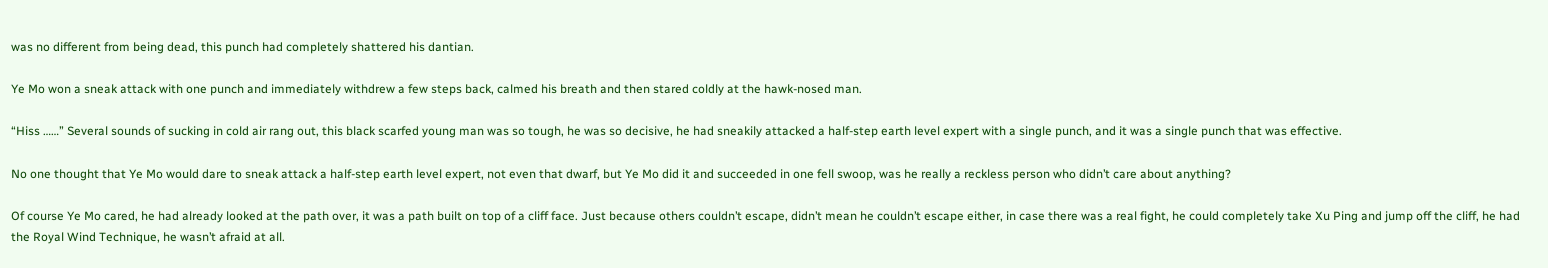was no different from being dead, this punch had completely shattered his dantian.

Ye Mo won a sneak attack with one punch and immediately withdrew a few steps back, calmed his breath and then stared coldly at the hawk-nosed man.

“Hiss ……” Several sounds of sucking in cold air rang out, this black scarfed young man was so tough, he was so decisive, he had sneakily attacked a half-step earth level expert with a single punch, and it was a single punch that was effective.

No one thought that Ye Mo would dare to sneak attack a half-step earth level expert, not even that dwarf, but Ye Mo did it and succeeded in one fell swoop, was he really a reckless person who didn’t care about anything?

Of course Ye Mo cared, he had already looked at the path over, it was a path built on top of a cliff face. Just because others couldn’t escape, didn’t mean he couldn’t escape either, in case there was a real fight, he could completely take Xu Ping and jump off the cliff, he had the Royal Wind Technique, he wasn’t afraid at all.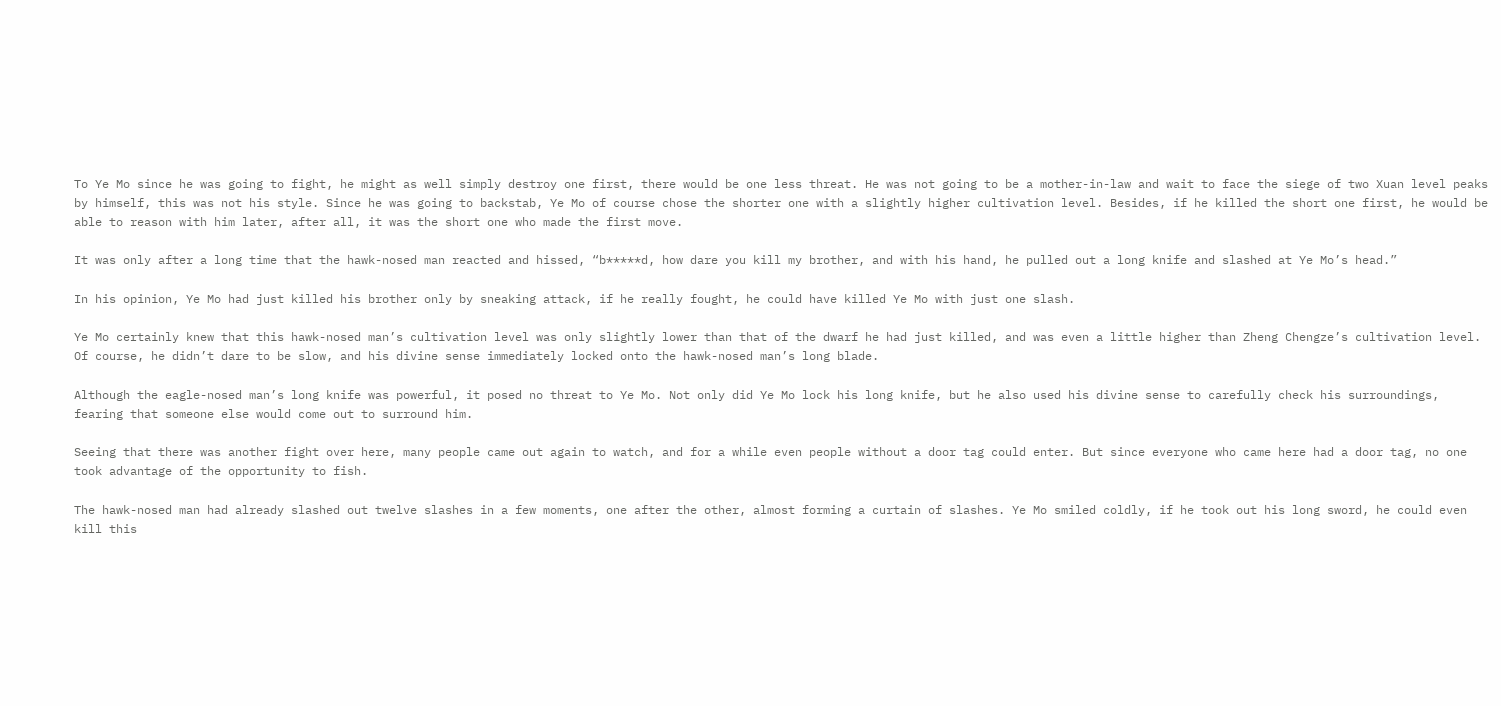To Ye Mo since he was going to fight, he might as well simply destroy one first, there would be one less threat. He was not going to be a mother-in-law and wait to face the siege of two Xuan level peaks by himself, this was not his style. Since he was going to backstab, Ye Mo of course chose the shorter one with a slightly higher cultivation level. Besides, if he killed the short one first, he would be able to reason with him later, after all, it was the short one who made the first move.

It was only after a long time that the hawk-nosed man reacted and hissed, “b*****d, how dare you kill my brother, and with his hand, he pulled out a long knife and slashed at Ye Mo’s head.”

In his opinion, Ye Mo had just killed his brother only by sneaking attack, if he really fought, he could have killed Ye Mo with just one slash.

Ye Mo certainly knew that this hawk-nosed man’s cultivation level was only slightly lower than that of the dwarf he had just killed, and was even a little higher than Zheng Chengze’s cultivation level. Of course, he didn’t dare to be slow, and his divine sense immediately locked onto the hawk-nosed man’s long blade.

Although the eagle-nosed man’s long knife was powerful, it posed no threat to Ye Mo. Not only did Ye Mo lock his long knife, but he also used his divine sense to carefully check his surroundings, fearing that someone else would come out to surround him.

Seeing that there was another fight over here, many people came out again to watch, and for a while even people without a door tag could enter. But since everyone who came here had a door tag, no one took advantage of the opportunity to fish.

The hawk-nosed man had already slashed out twelve slashes in a few moments, one after the other, almost forming a curtain of slashes. Ye Mo smiled coldly, if he took out his long sword, he could even kill this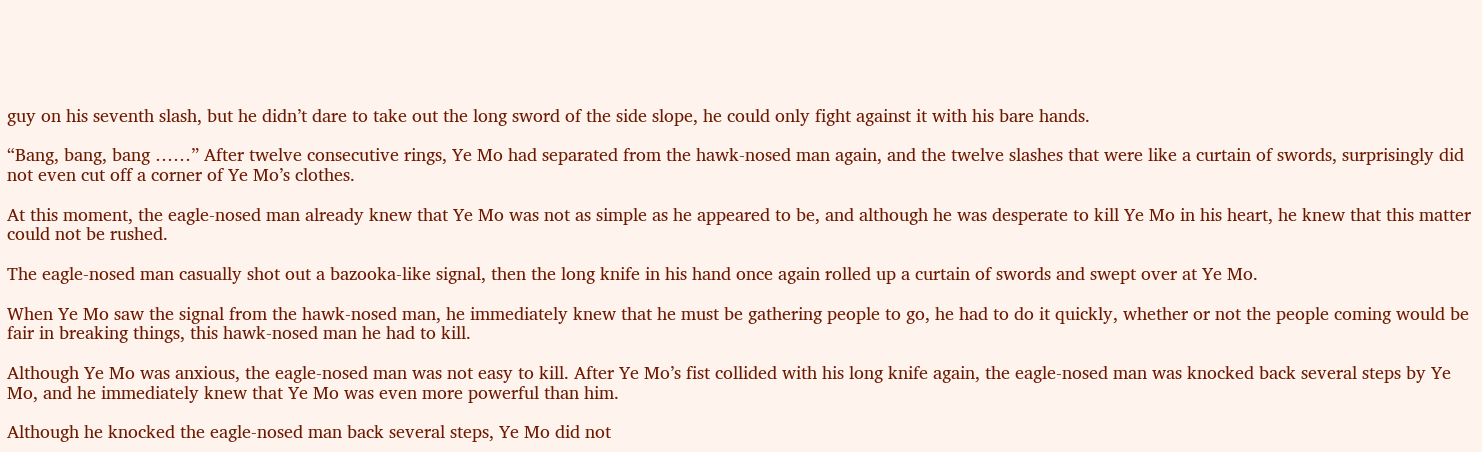guy on his seventh slash, but he didn’t dare to take out the long sword of the side slope, he could only fight against it with his bare hands.

“Bang, bang, bang ……” After twelve consecutive rings, Ye Mo had separated from the hawk-nosed man again, and the twelve slashes that were like a curtain of swords, surprisingly did not even cut off a corner of Ye Mo’s clothes.

At this moment, the eagle-nosed man already knew that Ye Mo was not as simple as he appeared to be, and although he was desperate to kill Ye Mo in his heart, he knew that this matter could not be rushed.

The eagle-nosed man casually shot out a bazooka-like signal, then the long knife in his hand once again rolled up a curtain of swords and swept over at Ye Mo.

When Ye Mo saw the signal from the hawk-nosed man, he immediately knew that he must be gathering people to go, he had to do it quickly, whether or not the people coming would be fair in breaking things, this hawk-nosed man he had to kill.

Although Ye Mo was anxious, the eagle-nosed man was not easy to kill. After Ye Mo’s fist collided with his long knife again, the eagle-nosed man was knocked back several steps by Ye Mo, and he immediately knew that Ye Mo was even more powerful than him.

Although he knocked the eagle-nosed man back several steps, Ye Mo did not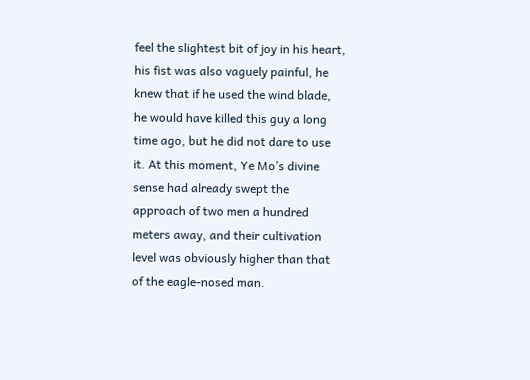feel the slightest bit of joy in his heart, his fist was also vaguely painful, he knew that if he used the wind blade, he would have killed this guy a long time ago, but he did not dare to use it. At this moment, Ye Mo’s divine sense had already swept the approach of two men a hundred meters away, and their cultivation level was obviously higher than that of the eagle-nosed man.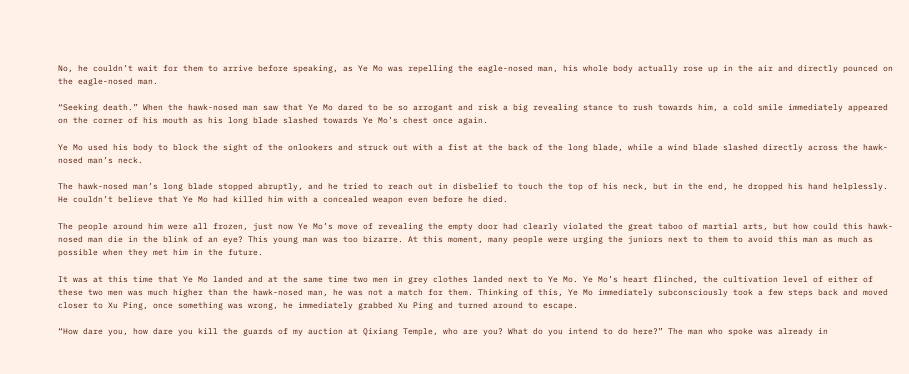No, he couldn’t wait for them to arrive before speaking, as Ye Mo was repelling the eagle-nosed man, his whole body actually rose up in the air and directly pounced on the eagle-nosed man.

“Seeking death.” When the hawk-nosed man saw that Ye Mo dared to be so arrogant and risk a big revealing stance to rush towards him, a cold smile immediately appeared on the corner of his mouth as his long blade slashed towards Ye Mo’s chest once again.

Ye Mo used his body to block the sight of the onlookers and struck out with a fist at the back of the long blade, while a wind blade slashed directly across the hawk-nosed man’s neck.

The hawk-nosed man’s long blade stopped abruptly, and he tried to reach out in disbelief to touch the top of his neck, but in the end, he dropped his hand helplessly. He couldn’t believe that Ye Mo had killed him with a concealed weapon even before he died.

The people around him were all frozen, just now Ye Mo’s move of revealing the empty door had clearly violated the great taboo of martial arts, but how could this hawk-nosed man die in the blink of an eye? This young man was too bizarre. At this moment, many people were urging the juniors next to them to avoid this man as much as possible when they met him in the future.

It was at this time that Ye Mo landed and at the same time two men in grey clothes landed next to Ye Mo. Ye Mo’s heart flinched, the cultivation level of either of these two men was much higher than the hawk-nosed man, he was not a match for them. Thinking of this, Ye Mo immediately subconsciously took a few steps back and moved closer to Xu Ping, once something was wrong, he immediately grabbed Xu Ping and turned around to escape.

“How dare you, how dare you kill the guards of my auction at Qixiang Temple, who are you? What do you intend to do here?” The man who spoke was already in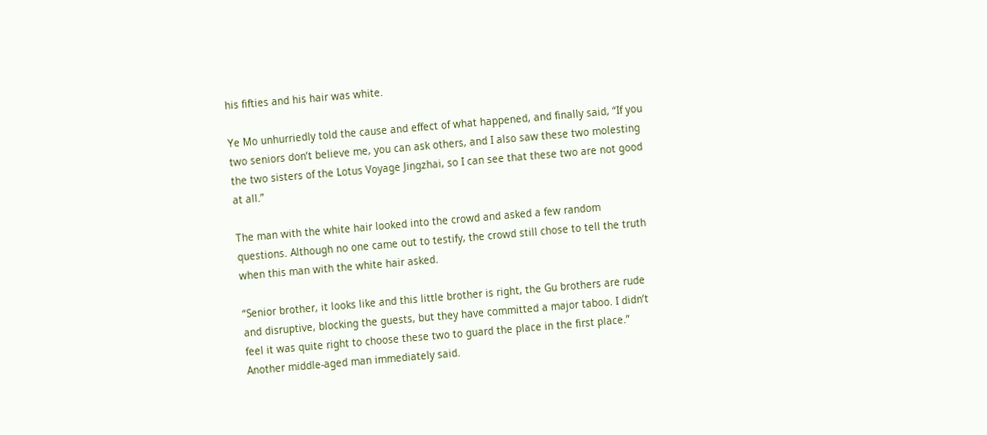his fifties and his hair was white.

Ye Mo unhurriedly told the cause and effect of what happened, and finally said, “If you two seniors don’t believe me, you can ask others, and I also saw these two molesting the two sisters of the Lotus Voyage Jingzhai, so I can see that these two are not good at all.”

The man with the white hair looked into the crowd and asked a few random questions. Although no one came out to testify, the crowd still chose to tell the truth when this man with the white hair asked.

“Senior brother, it looks like and this little brother is right, the Gu brothers are rude and disruptive, blocking the guests, but they have committed a major taboo. I didn’t feel it was quite right to choose these two to guard the place in the first place.” Another middle-aged man immediately said.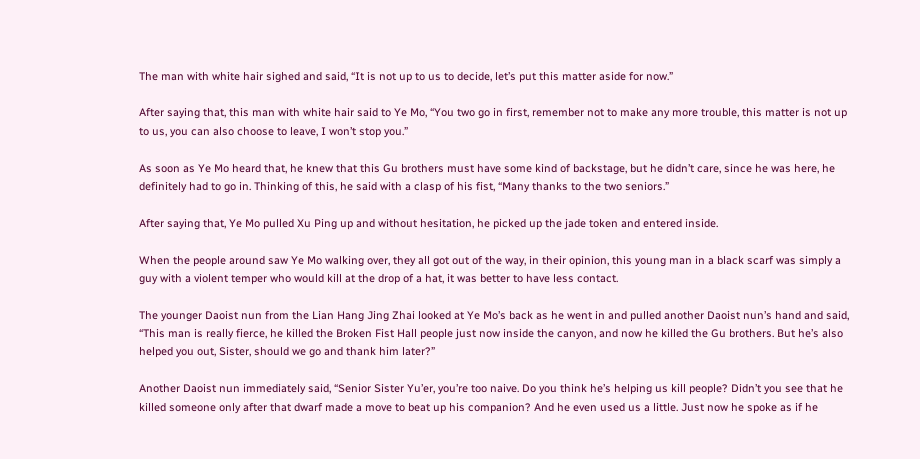The man with white hair sighed and said, “It is not up to us to decide, let’s put this matter aside for now.”

After saying that, this man with white hair said to Ye Mo, “You two go in first, remember not to make any more trouble, this matter is not up to us, you can also choose to leave, I won’t stop you.”

As soon as Ye Mo heard that, he knew that this Gu brothers must have some kind of backstage, but he didn’t care, since he was here, he definitely had to go in. Thinking of this, he said with a clasp of his fist, “Many thanks to the two seniors.”

After saying that, Ye Mo pulled Xu Ping up and without hesitation, he picked up the jade token and entered inside.

When the people around saw Ye Mo walking over, they all got out of the way, in their opinion, this young man in a black scarf was simply a guy with a violent temper who would kill at the drop of a hat, it was better to have less contact.

The younger Daoist nun from the Lian Hang Jing Zhai looked at Ye Mo’s back as he went in and pulled another Daoist nun’s hand and said, “This man is really fierce, he killed the Broken Fist Hall people just now inside the canyon, and now he killed the Gu brothers. But he’s also helped you out, Sister, should we go and thank him later?”

Another Daoist nun immediately said, “Senior Sister Yu’er, you’re too naive. Do you think he’s helping us kill people? Didn’t you see that he killed someone only after that dwarf made a move to beat up his companion? And he even used us a little. Just now he spoke as if he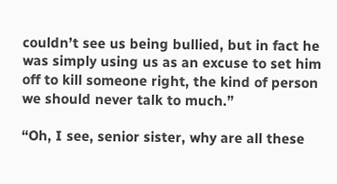couldn’t see us being bullied, but in fact he was simply using us as an excuse to set him off to kill someone right, the kind of person we should never talk to much.”

“Oh, I see, senior sister, why are all these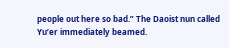people out here so bad.” The Daoist nun called Yu’er immediately beamed.